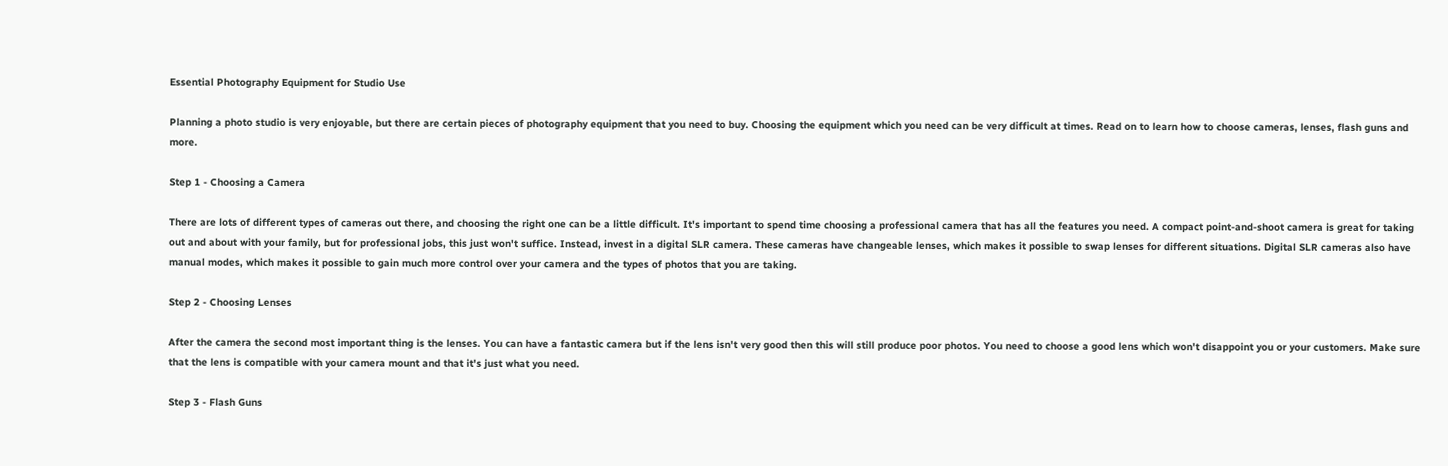Essential Photography Equipment for Studio Use

Planning a photo studio is very enjoyable, but there are certain pieces of photography equipment that you need to buy. Choosing the equipment which you need can be very difficult at times. Read on to learn how to choose cameras, lenses, flash guns and more.

Step 1 - Choosing a Camera

There are lots of different types of cameras out there, and choosing the right one can be a little difficult. It's important to spend time choosing a professional camera that has all the features you need. A compact point-and-shoot camera is great for taking out and about with your family, but for professional jobs, this just won't suffice. Instead, invest in a digital SLR camera. These cameras have changeable lenses, which makes it possible to swap lenses for different situations. Digital SLR cameras also have manual modes, which makes it possible to gain much more control over your camera and the types of photos that you are taking.

Step 2 - Choosing Lenses

After the camera the second most important thing is the lenses. You can have a fantastic camera but if the lens isn't very good then this will still produce poor photos. You need to choose a good lens which won't disappoint you or your customers. Make sure that the lens is compatible with your camera mount and that it's just what you need.

Step 3 - Flash Guns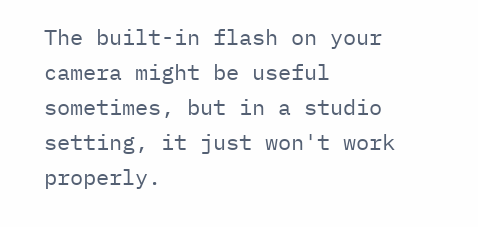The built-in flash on your camera might be useful sometimes, but in a studio setting, it just won't work properly.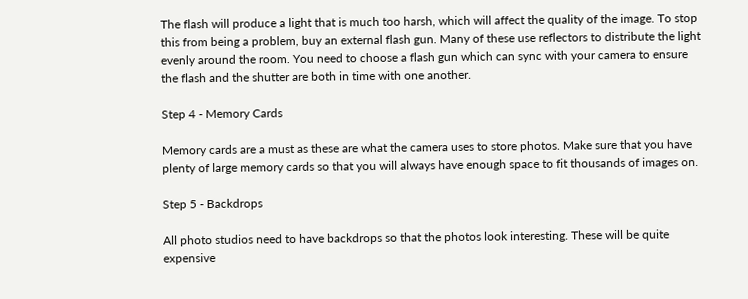The flash will produce a light that is much too harsh, which will affect the quality of the image. To stop this from being a problem, buy an external flash gun. Many of these use reflectors to distribute the light evenly around the room. You need to choose a flash gun which can sync with your camera to ensure the flash and the shutter are both in time with one another.

Step 4 - Memory Cards

Memory cards are a must as these are what the camera uses to store photos. Make sure that you have plenty of large memory cards so that you will always have enough space to fit thousands of images on.

Step 5 - Backdrops

All photo studios need to have backdrops so that the photos look interesting. These will be quite expensive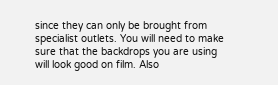since they can only be brought from specialist outlets. You will need to make sure that the backdrops you are using will look good on film. Also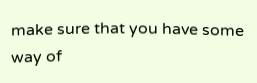make sure that you have some way of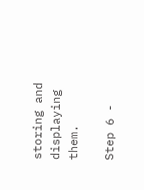storing and displaying them.

Step 6 -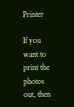Printer

If you want to print the photos out, then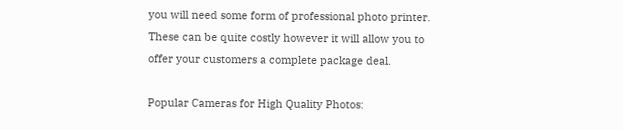you will need some form of professional photo printer. These can be quite costly however it will allow you to offer your customers a complete package deal.

Popular Cameras for High Quality Photos: